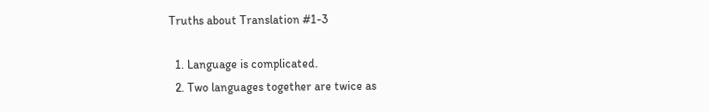Truths about Translation #1-3

  1. Language is complicated.
  2. Two languages together are twice as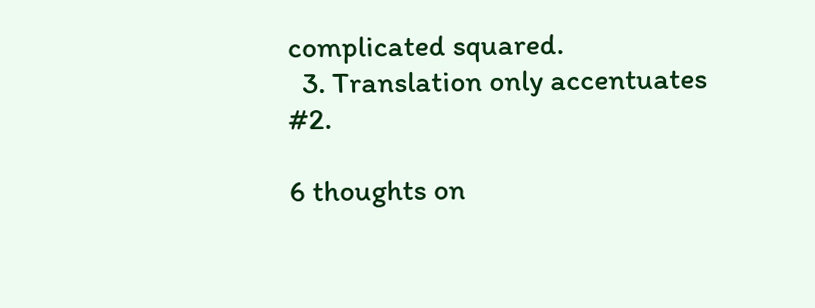complicated squared.
  3. Translation only accentuates #2.

6 thoughts on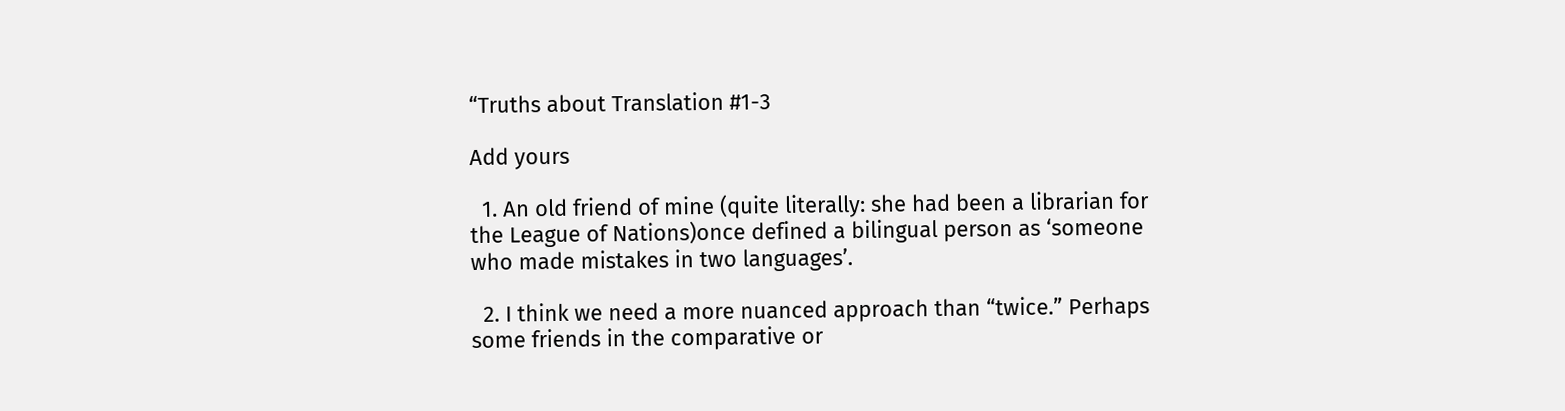“Truths about Translation #1-3

Add yours

  1. An old friend of mine (quite literally: she had been a librarian for the League of Nations)once defined a bilingual person as ‘someone who made mistakes in two languages’.

  2. I think we need a more nuanced approach than “twice.” Perhaps some friends in the comparative or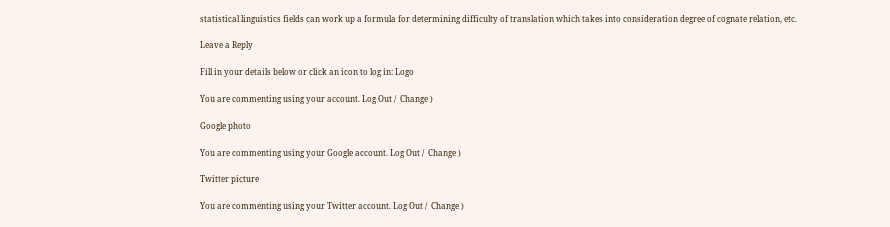statistical linguistics fields can work up a formula for determining difficulty of translation which takes into consideration degree of cognate relation, etc.

Leave a Reply

Fill in your details below or click an icon to log in: Logo

You are commenting using your account. Log Out /  Change )

Google photo

You are commenting using your Google account. Log Out /  Change )

Twitter picture

You are commenting using your Twitter account. Log Out /  Change )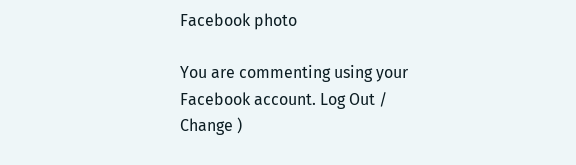Facebook photo

You are commenting using your Facebook account. Log Out /  Change )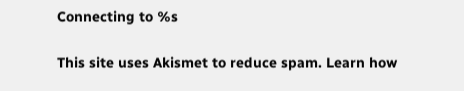Connecting to %s

This site uses Akismet to reduce spam. Learn how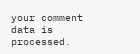your comment data is processed.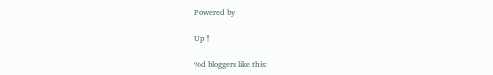Powered by

Up ↑

%d bloggers like this: